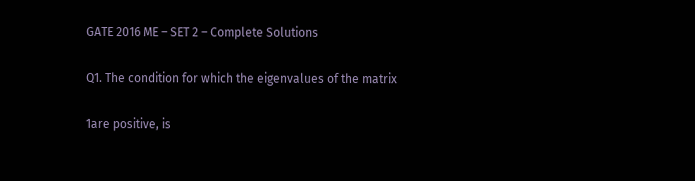GATE 2016 ME – SET 2 – Complete Solutions

Q1. The condition for which the eigenvalues of the matrix

1are positive, is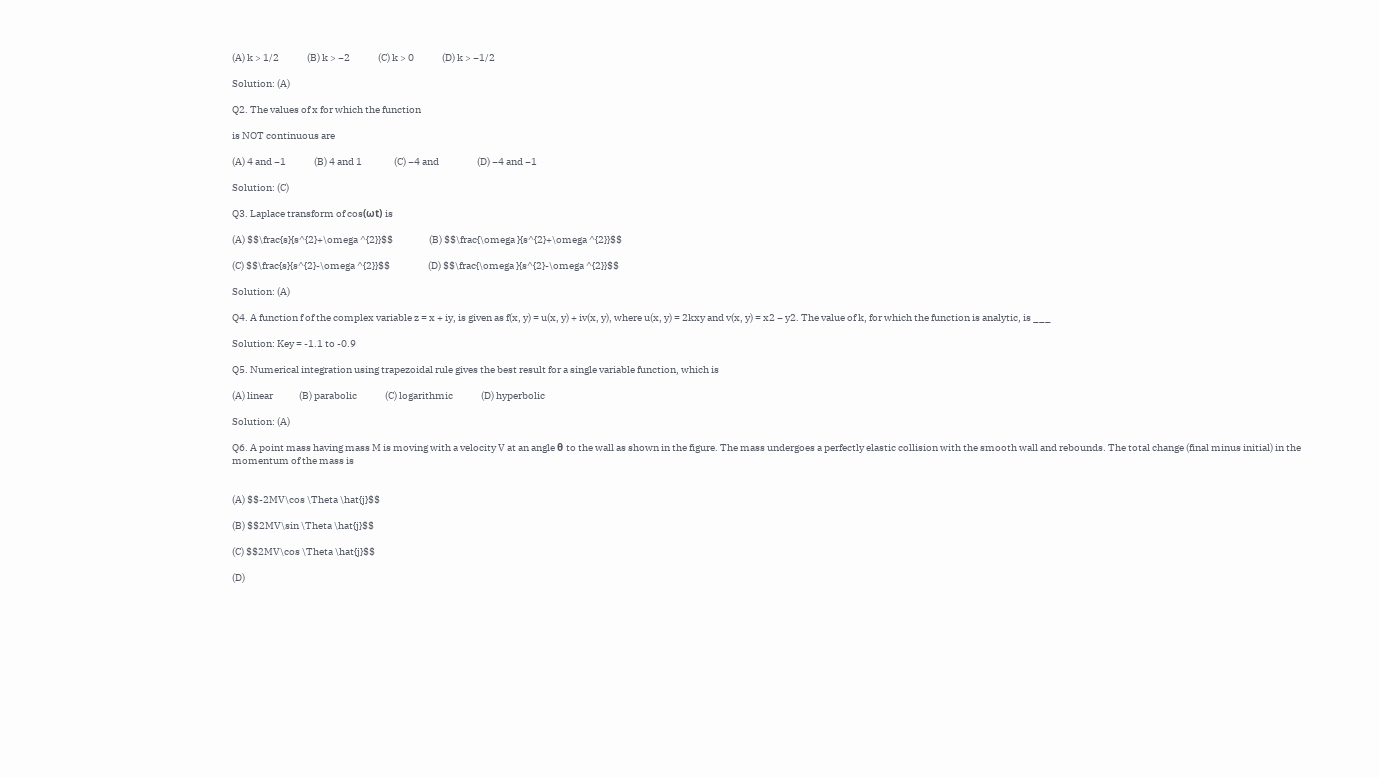(A) k > 1/2              (B) k > −2              (C) k > 0              (D) k > −1/2

Solution: (A)

Q2. The values of x for which the function

is NOT continuous are

(A) 4 and −1              (B) 4 and 1                (C) −4 and                   (D) −4 and −1

Solution: (C)

Q3. Laplace transform of cos(ωt) is

(A) $$\frac{s}{s^{2}+\omega ^{2}}$$                  (B) $$\frac{\omega }{s^{2}+\omega ^{2}}$$

(C) $$\frac{s}{s^{2}-\omega ^{2}}$$                   (D) $$\frac{\omega }{s^{2}-\omega ^{2}}$$

Solution: (A)

Q4. A function f of the complex variable z = x + iy, is given as f(x, y) = u(x, y) + iv(x, y), where u(x, y) = 2kxy and v(x, y) = x2 − y2. The value of k, for which the function is analytic, is ___

Solution: Key = -1.1 to -0.9

Q5. Numerical integration using trapezoidal rule gives the best result for a single variable function, which is

(A) linear             (B) parabolic              (C) logarithmic              (D) hyperbolic

Solution: (A)

Q6. A point mass having mass M is moving with a velocity V at an angle θ to the wall as shown in the figure. The mass undergoes a perfectly elastic collision with the smooth wall and rebounds. The total change (final minus initial) in the momentum of the mass is


(A) $$-2MV\cos \Theta \hat{j}$$

(B) $$2MV\sin \Theta \hat{j}$$

(C) $$2MV\cos \Theta \hat{j}$$

(D)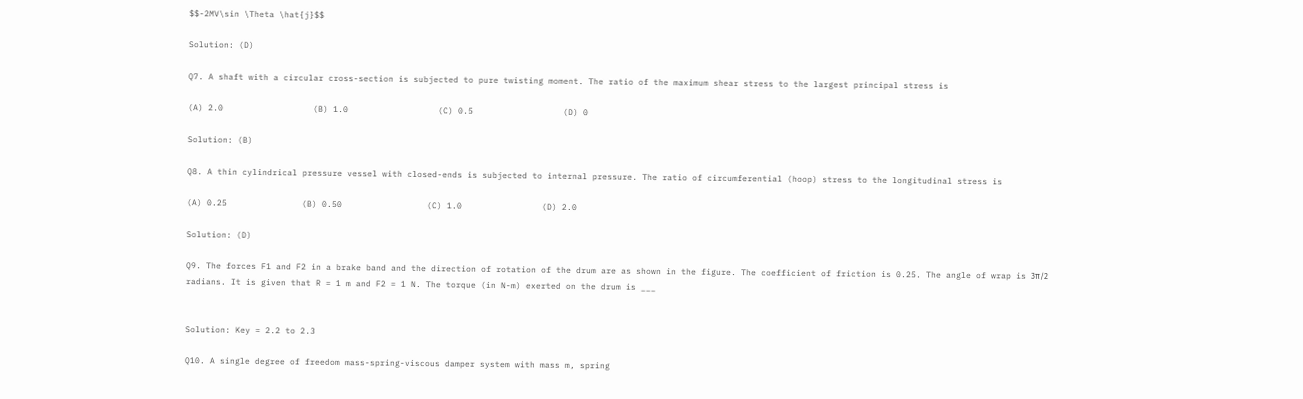$$-2MV\sin \Theta \hat{j}$$

Solution: (D)

Q7. A shaft with a circular cross-section is subjected to pure twisting moment. The ratio of the maximum shear stress to the largest principal stress is

(A) 2.0                  (B) 1.0                  (C) 0.5                  (D) 0

Solution: (B)

Q8. A thin cylindrical pressure vessel with closed-ends is subjected to internal pressure. The ratio of circumferential (hoop) stress to the longitudinal stress is

(A) 0.25               (B) 0.50                 (C) 1.0                (D) 2.0

Solution: (D)

Q9. The forces F1 and F2 in a brake band and the direction of rotation of the drum are as shown in the figure. The coefficient of friction is 0.25. The angle of wrap is 3π/2 radians. It is given that R = 1 m and F2 = 1 N. The torque (in N-m) exerted on the drum is ___


Solution: Key = 2.2 to 2.3

Q10. A single degree of freedom mass-spring-viscous damper system with mass m, spring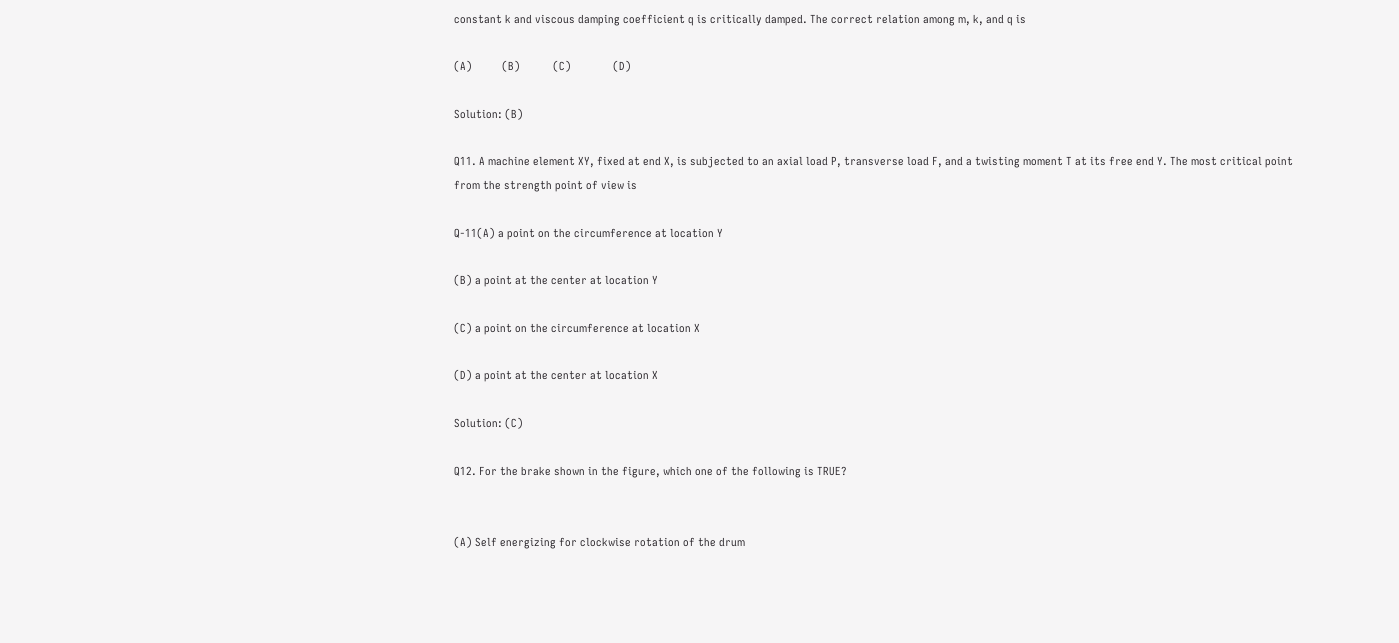constant k and viscous damping coefficient q is critically damped. The correct relation among m, k, and q is

(A)          (B)           (C)              (D)

Solution: (B)

Q11. A machine element XY, fixed at end X, is subjected to an axial load P, transverse load F, and a twisting moment T at its free end Y. The most critical point from the strength point of view is

Q-11(A) a point on the circumference at location Y

(B) a point at the center at location Y

(C) a point on the circumference at location X

(D) a point at the center at location X

Solution: (C)

Q12. For the brake shown in the figure, which one of the following is TRUE?


(A) Self energizing for clockwise rotation of the drum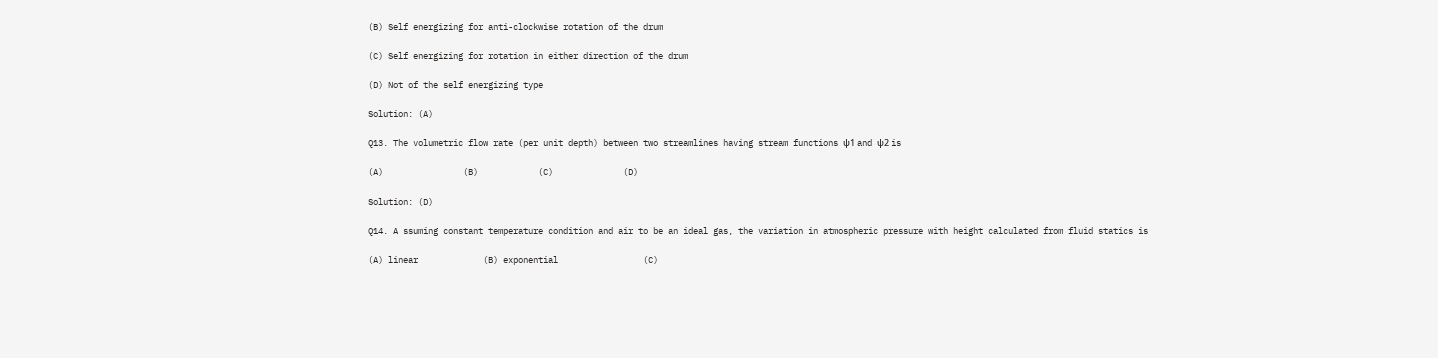(B) Self energizing for anti-clockwise rotation of the drum

(C) Self energizing for rotation in either direction of the drum

(D) Not of the self energizing type

Solution: (A)

Q13. The volumetric flow rate (per unit depth) between two streamlines having stream functions ψ1 and ψ2 is

(A)                (B)            (C)              (D)

Solution: (D)

Q14. A ssuming constant temperature condition and air to be an ideal gas, the variation in atmospheric pressure with height calculated from fluid statics is

(A) linear             (B) exponential                 (C)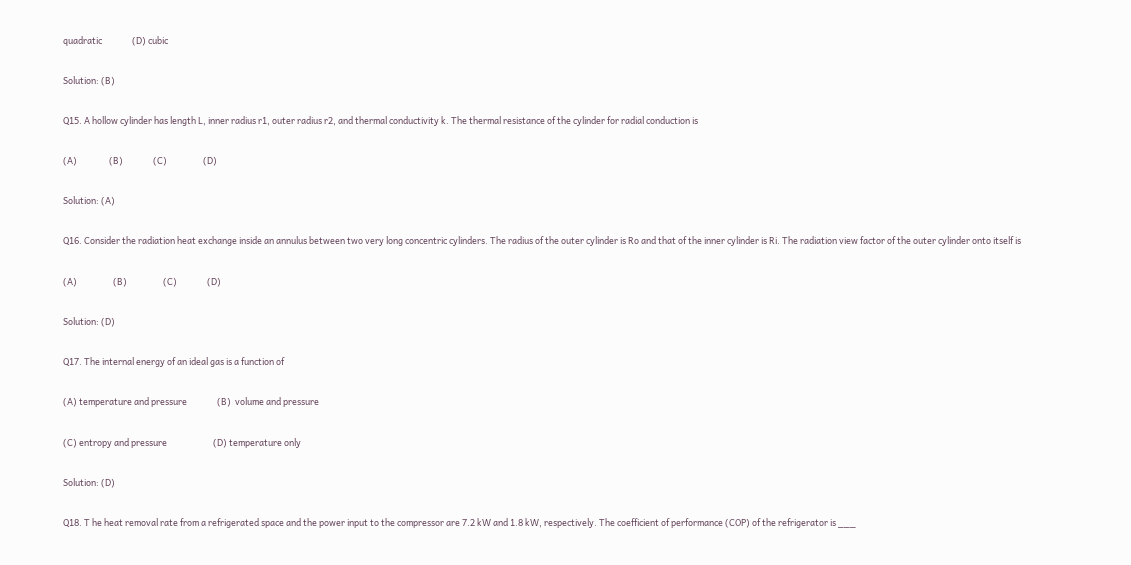quadratic               (D) cubic

Solution: (B)

Q15. A hollow cylinder has length L, inner radius r1, outer radius r2, and thermal conductivity k. The thermal resistance of the cylinder for radial conduction is

(A)                (B)               (C)                  (D)

Solution: (A)

Q16. Consider the radiation heat exchange inside an annulus between two very long concentric cylinders. The radius of the outer cylinder is Ro and that of the inner cylinder is Ri. The radiation view factor of the outer cylinder onto itself is

(A)                  (B)                  (C)               (D)

Solution: (D)

Q17. The internal energy of an ideal gas is a function of

(A) temperature and pressure               (B)  volume and pressure

(C) entropy and pressure                       (D) temperature only

Solution: (D)

Q18. T he heat removal rate from a refrigerated space and the power input to the compressor are 7.2 kW and 1.8 kW, respectively. The coefficient of performance (COP) of the refrigerator is ___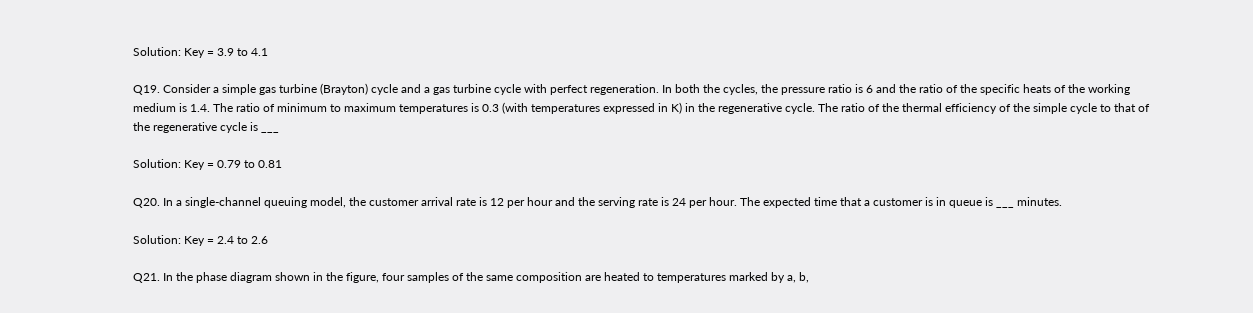Solution: Key = 3.9 to 4.1

Q19. Consider a simple gas turbine (Brayton) cycle and a gas turbine cycle with perfect regeneration. In both the cycles, the pressure ratio is 6 and the ratio of the specific heats of the working medium is 1.4. The ratio of minimum to maximum temperatures is 0.3 (with temperatures expressed in K) in the regenerative cycle. The ratio of the thermal efficiency of the simple cycle to that of the regenerative cycle is ___

Solution: Key = 0.79 to 0.81

Q20. In a single-channel queuing model, the customer arrival rate is 12 per hour and the serving rate is 24 per hour. The expected time that a customer is in queue is ___ minutes.

Solution: Key = 2.4 to 2.6

Q21. In the phase diagram shown in the figure, four samples of the same composition are heated to temperatures marked by a, b,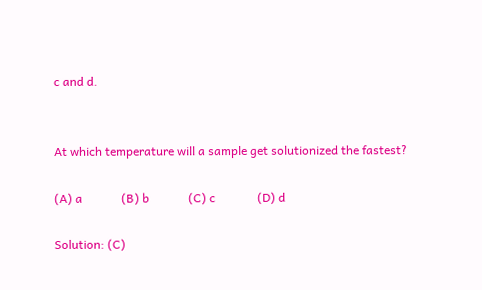c and d.


At which temperature will a sample get solutionized the fastest?

(A) a             (B) b             (C) c              (D) d

Solution: (C)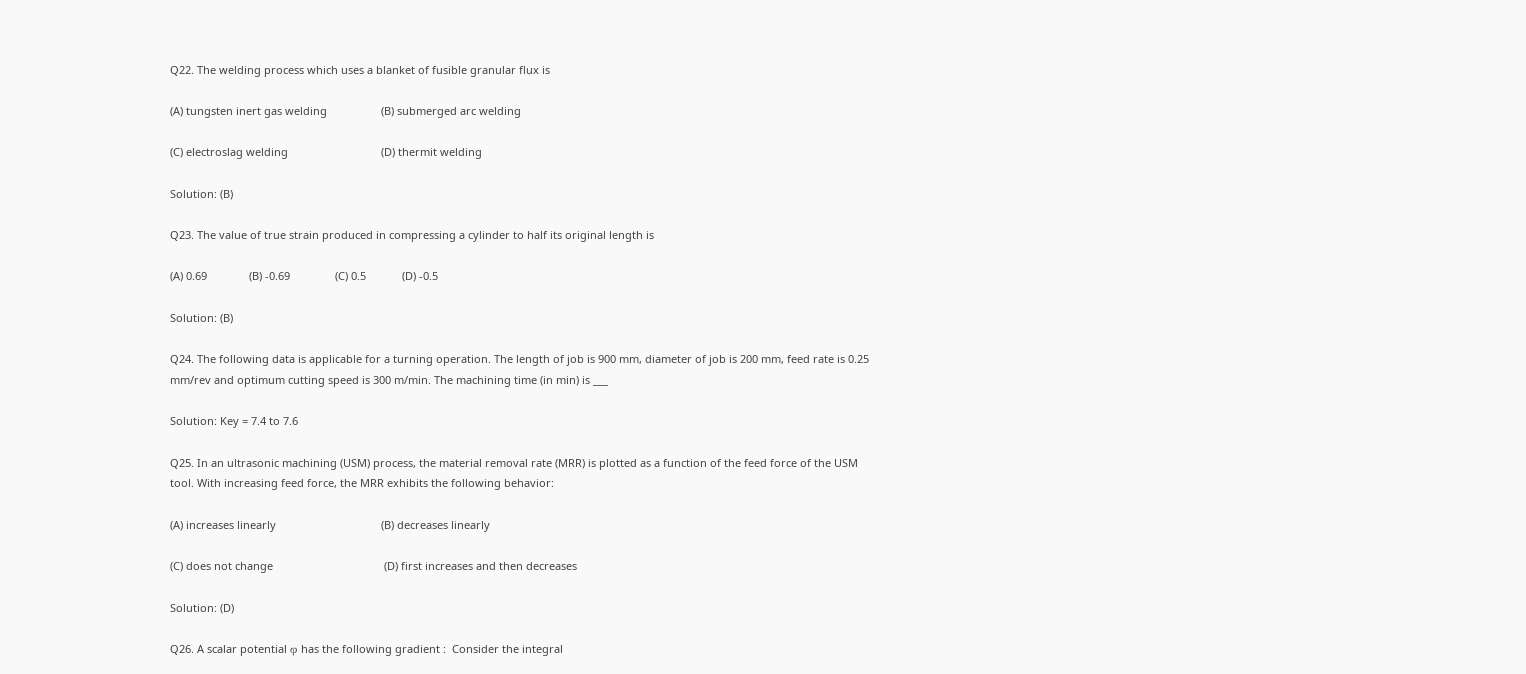Q22. The welding process which uses a blanket of fusible granular flux is

(A) tungsten inert gas welding                  (B) submerged arc welding

(C) electroslag welding                               (D) thermit welding

Solution: (B)

Q23. The value of true strain produced in compressing a cylinder to half its original length is

(A) 0.69              (B) -0.69               (C) 0.5            (D) -0.5

Solution: (B)

Q24. The following data is applicable for a turning operation. The length of job is 900 mm, diameter of job is 200 mm, feed rate is 0.25 mm/rev and optimum cutting speed is 300 m/min. The machining time (in min) is ___

Solution: Key = 7.4 to 7.6

Q25. In an ultrasonic machining (USM) process, the material removal rate (MRR) is plotted as a function of the feed force of the USM tool. With increasing feed force, the MRR exhibits the following behavior:

(A) increases linearly                                   (B) decreases linearly

(C) does not change                                     (D) first increases and then decreases

Solution: (D)

Q26. A scalar potential φ has the following gradient :  Consider the integral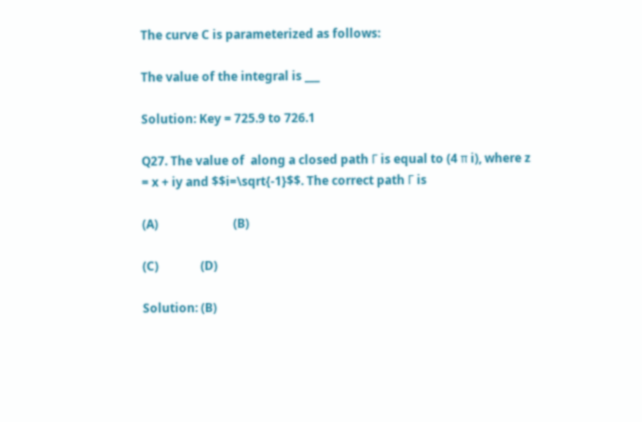The curve C is parameterized as follows:

The value of the integral is ___

Solution: Key = 725.9 to 726.1

Q27. The value of  along a closed path Γ is equal to (4 π i), where z = x + iy and $$i=\sqrt{-1}$$. The correct path Γ is

(A)                         (B)

(C)              (D)

Solution: (B)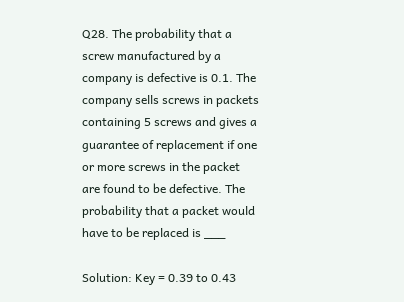Q28. The probability that a screw manufactured by a company is defective is 0.1. The company sells screws in packets containing 5 screws and gives a guarantee of replacement if one or more screws in the packet are found to be defective. The probability that a packet would have to be replaced is ___

Solution: Key = 0.39 to 0.43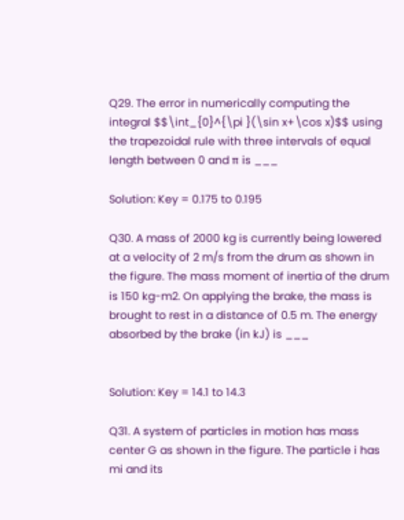Q29. The error in numerically computing the integral $$\int_{0}^{\pi }(\sin x+\cos x)$$ using the trapezoidal rule with three intervals of equal length between 0 and π is ___

Solution: Key = 0.175 to 0.195

Q30. A mass of 2000 kg is currently being lowered at a velocity of 2 m/s from the drum as shown in the figure. The mass moment of inertia of the drum is 150 kg-m2. On applying the brake, the mass is brought to rest in a distance of 0.5 m. The energy absorbed by the brake (in kJ) is ___


Solution: Key = 14.1 to 14.3

Q31. A system of particles in motion has mass center G as shown in the figure. The particle i has mi and its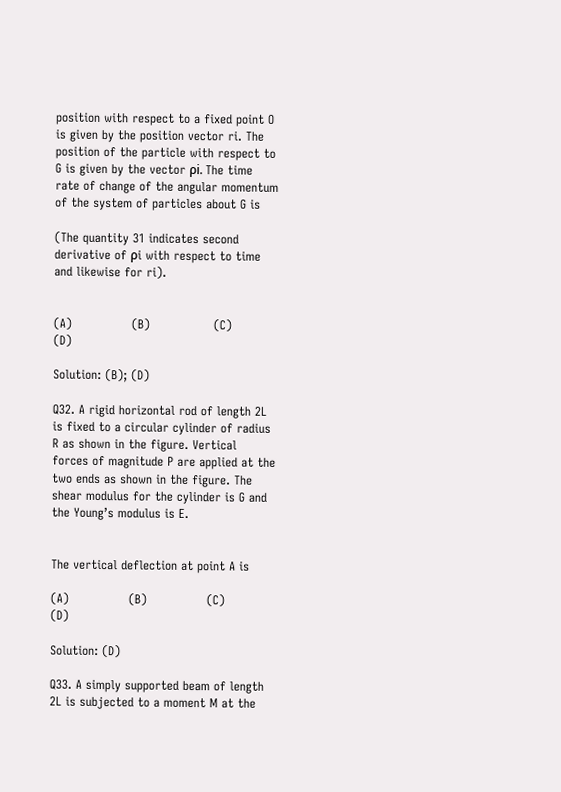position with respect to a fixed point O is given by the position vector ri. The position of the particle with respect to G is given by the vector ρi. The time rate of change of the angular momentum of the system of particles about G is

(The quantity 31 indicates second derivative of ρi with respect to time and likewise for ri).


(A)               (B)                (C)               (D)

Solution: (B); (D)

Q32. A rigid horizontal rod of length 2L is fixed to a circular cylinder of radius R as shown in the figure. Vertical forces of magnitude P are applied at the two ends as shown in the figure. The shear modulus for the cylinder is G and the Young’s modulus is E.


The vertical deflection at point A is

(A)               (B)               (C)             (D)

Solution: (D)

Q33. A simply supported beam of length 2L is subjected to a moment M at the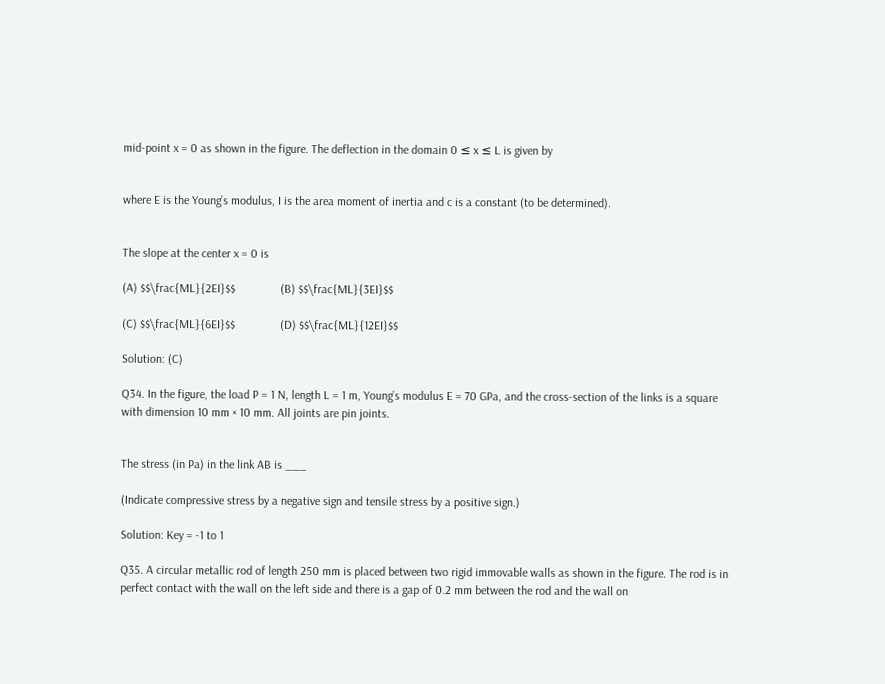mid-point x = 0 as shown in the figure. The deflection in the domain 0 ≤ x ≤ L is given by


where E is the Young’s modulus, I is the area moment of inertia and c is a constant (to be determined).


The slope at the center x = 0 is

(A) $$\frac{ML}{2EI}$$               (B) $$\frac{ML}{3EI}$$

(C) $$\frac{ML}{6EI}$$               (D) $$\frac{ML}{12EI}$$

Solution: (C)

Q34. In the figure, the load P = 1 N, length L = 1 m, Young’s modulus E = 70 GPa, and the cross-section of the links is a square with dimension 10 mm × 10 mm. All joints are pin joints.


The stress (in Pa) in the link AB is ___

(Indicate compressive stress by a negative sign and tensile stress by a positive sign.)

Solution: Key = -1 to 1

Q35. A circular metallic rod of length 250 mm is placed between two rigid immovable walls as shown in the figure. The rod is in perfect contact with the wall on the left side and there is a gap of 0.2 mm between the rod and the wall on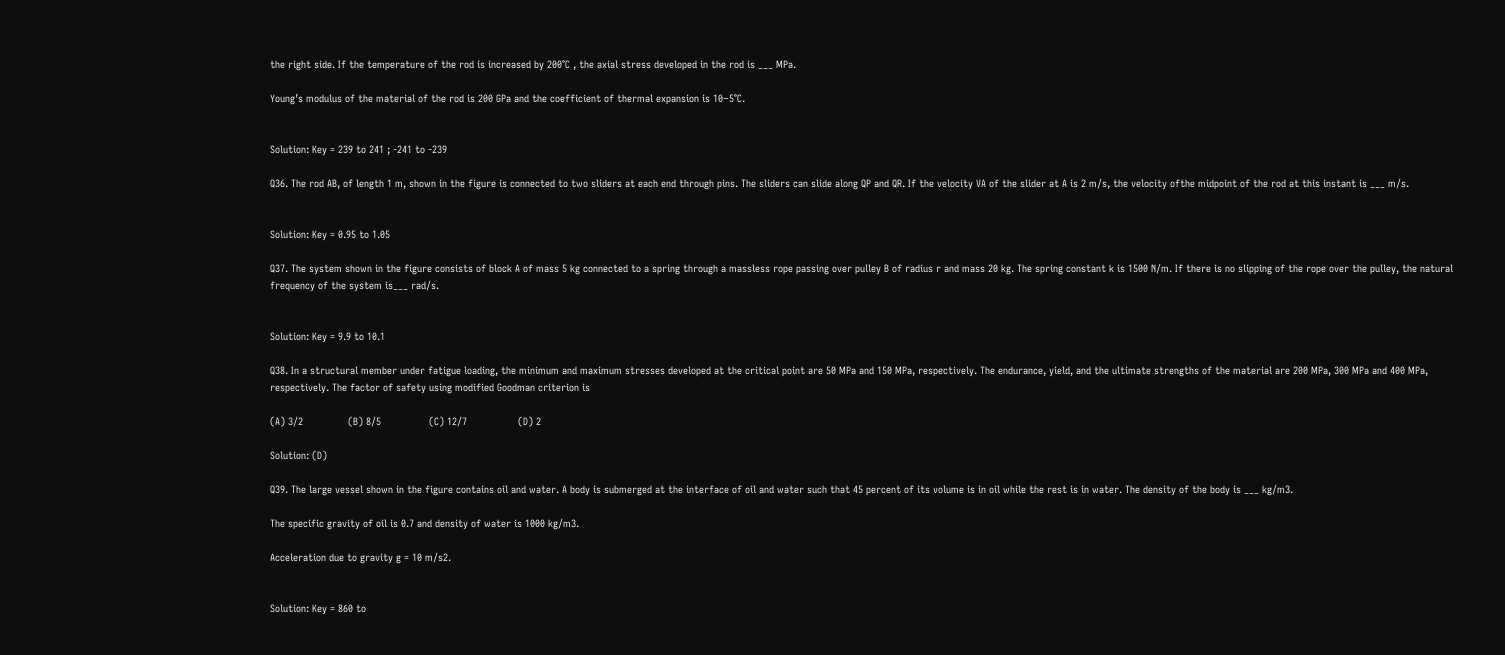the right side. If the temperature of the rod is increased by 200℃ , the axial stress developed in the rod is ___ MPa.

Young’s modulus of the material of the rod is 200 GPa and the coefficient of thermal expansion is 10−5℃.


Solution: Key = 239 to 241 ; -241 to -239

Q36. The rod AB, of length 1 m, shown in the figure is connected to two sliders at each end through pins. The sliders can slide along QP and QR. If the velocity VA of the slider at A is 2 m/s, the velocity ofthe midpoint of the rod at this instant is ___ m/s.


Solution: Key = 0.95 to 1.05

Q37. The system shown in the figure consists of block A of mass 5 kg connected to a spring through a massless rope passing over pulley B of radius r and mass 20 kg. The spring constant k is 1500 N/m. If there is no slipping of the rope over the pulley, the natural frequency of the system is___ rad/s.


Solution: Key = 9.9 to 10.1

Q38. In a structural member under fatigue loading, the minimum and maximum stresses developed at the critical point are 50 MPa and 150 MPa, respectively. The endurance, yield, and the ultimate strengths of the material are 200 MPa, 300 MPa and 400 MPa, respectively. The factor of safety using modified Goodman criterion is

(A) 3/2               (B) 8/5                (C) 12/7                 (D) 2

Solution: (D)

Q39. The large vessel shown in the figure contains oil and water. A body is submerged at the interface of oil and water such that 45 percent of its volume is in oil while the rest is in water. The density of the body is ___ kg/m3.

The specific gravity of oil is 0.7 and density of water is 1000 kg/m3.

Acceleration due to gravity g = 10 m/s2.


Solution: Key = 860 to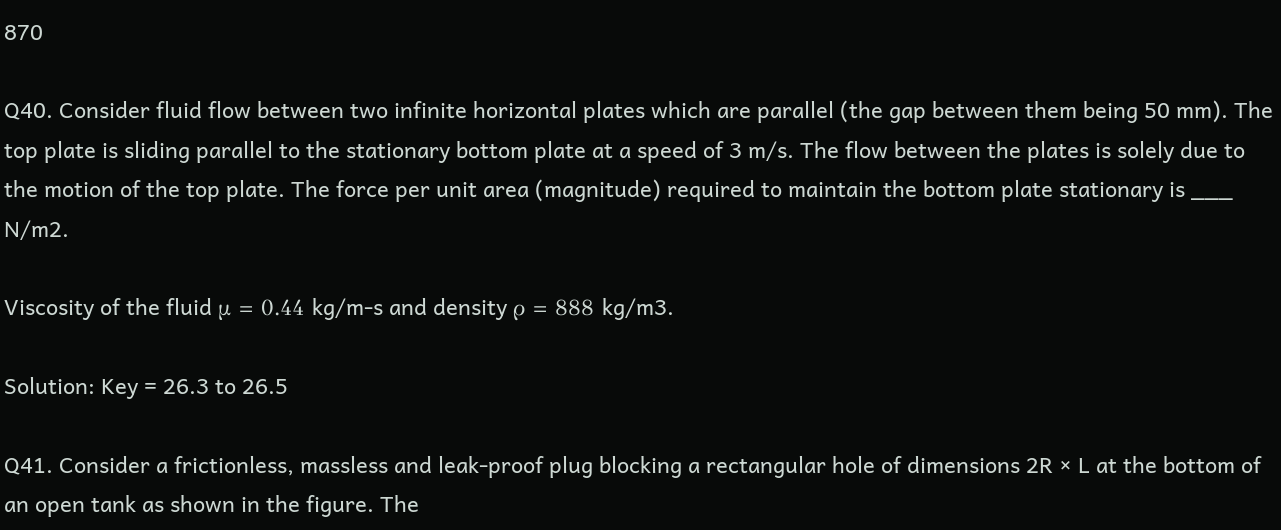870

Q40. Consider fluid flow between two infinite horizontal plates which are parallel (the gap between them being 50 mm). The top plate is sliding parallel to the stationary bottom plate at a speed of 3 m/s. The flow between the plates is solely due to the motion of the top plate. The force per unit area (magnitude) required to maintain the bottom plate stationary is ___ N/m2.

Viscosity of the fluid μ = 0.44 kg/m-s and density ρ = 888 kg/m3.

Solution: Key = 26.3 to 26.5

Q41. Consider a frictionless, massless and leak-proof plug blocking a rectangular hole of dimensions 2R × L at the bottom of an open tank as shown in the figure. The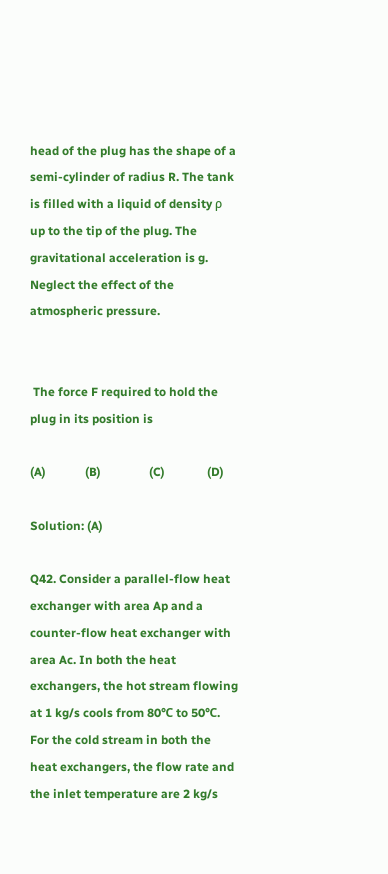head of the plug has the shape of a semi-cylinder of radius R. The tank is filled with a liquid of density ρ up to the tip of the plug. The gravitational acceleration is g. Neglect the effect of the atmospheric pressure.


 The force F required to hold the plug in its position is

(A)             (B)                (C)              (D)

Solution: (A)

Q42. Consider a parallel-flow heat exchanger with area Ap and a counter-flow heat exchanger with area Ac. In both the heat exchangers, the hot stream flowing at 1 kg/s cools from 80℃ to 50℃. For the cold stream in both the heat exchangers, the flow rate and the inlet temperature are 2 kg/s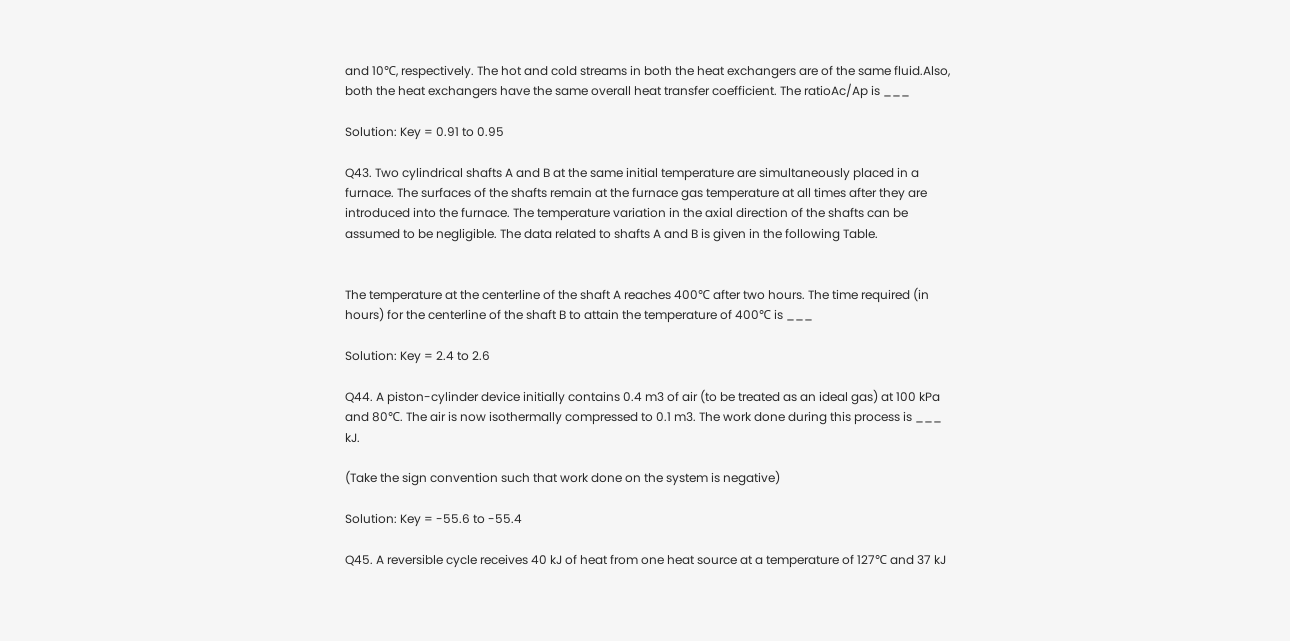and 10℃, respectively. The hot and cold streams in both the heat exchangers are of the same fluid.Also, both the heat exchangers have the same overall heat transfer coefficient. The ratioAc/Ap is ___

Solution: Key = 0.91 to 0.95

Q43. Two cylindrical shafts A and B at the same initial temperature are simultaneously placed in a furnace. The surfaces of the shafts remain at the furnace gas temperature at all times after they are introduced into the furnace. The temperature variation in the axial direction of the shafts can be assumed to be negligible. The data related to shafts A and B is given in the following Table.


The temperature at the centerline of the shaft A reaches 400℃ after two hours. The time required (in hours) for the centerline of the shaft B to attain the temperature of 400℃ is ___

Solution: Key = 2.4 to 2.6

Q44. A piston-cylinder device initially contains 0.4 m3 of air (to be treated as an ideal gas) at 100 kPa and 80℃. The air is now isothermally compressed to 0.1 m3. The work done during this process is ___ kJ.

(Take the sign convention such that work done on the system is negative)

Solution: Key = -55.6 to -55.4

Q45. A reversible cycle receives 40 kJ of heat from one heat source at a temperature of 127℃ and 37 kJ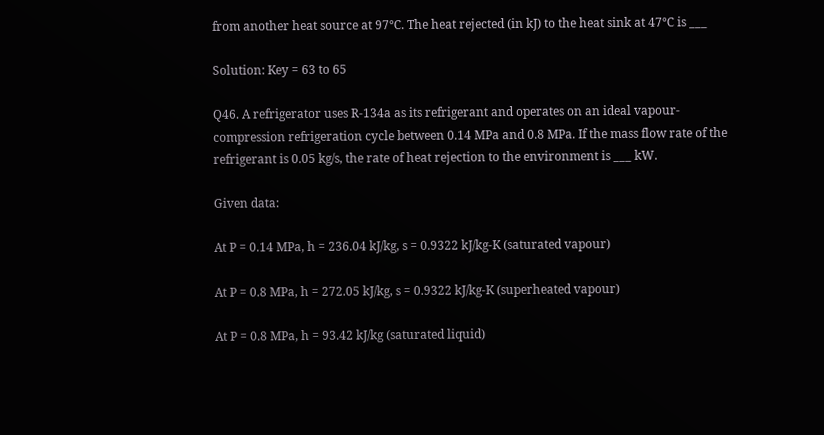from another heat source at 97℃. The heat rejected (in kJ) to the heat sink at 47℃ is ___

Solution: Key = 63 to 65

Q46. A refrigerator uses R-134a as its refrigerant and operates on an ideal vapour-compression refrigeration cycle between 0.14 MPa and 0.8 MPa. If the mass flow rate of the refrigerant is 0.05 kg/s, the rate of heat rejection to the environment is ___ kW.

Given data:

At P = 0.14 MPa, h = 236.04 kJ/kg, s = 0.9322 kJ/kg-K (saturated vapour)

At P = 0.8 MPa, h = 272.05 kJ/kg, s = 0.9322 kJ/kg-K (superheated vapour)

At P = 0.8 MPa, h = 93.42 kJ/kg (saturated liquid)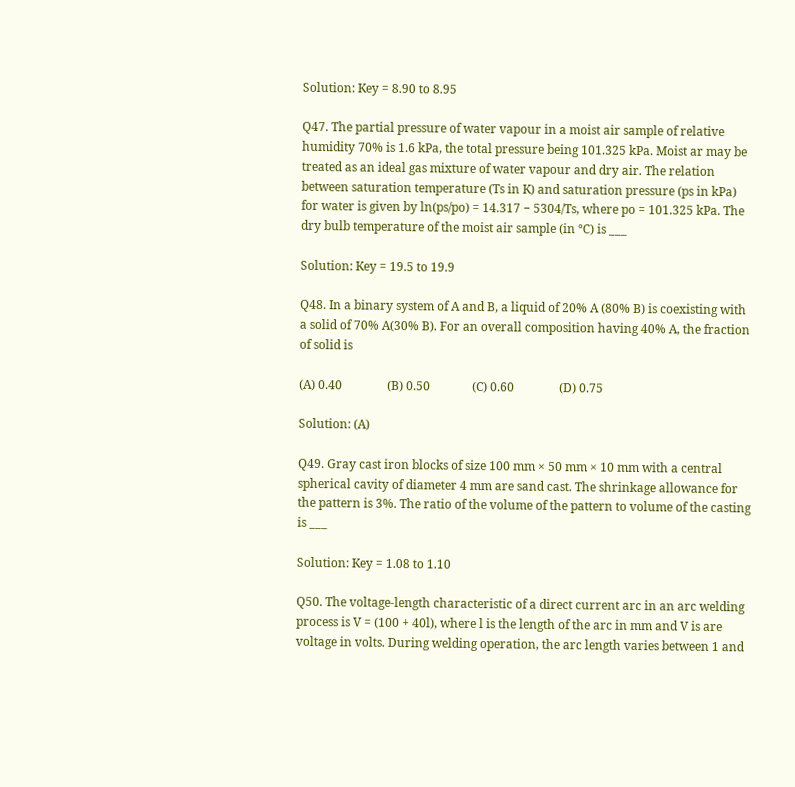Solution: Key = 8.90 to 8.95

Q47. The partial pressure of water vapour in a moist air sample of relative humidity 70% is 1.6 kPa, the total pressure being 101.325 kPa. Moist ar may be treated as an ideal gas mixture of water vapour and dry air. The relation between saturation temperature (Ts in K) and saturation pressure (ps in kPa) for water is given by ln(ps/po) = 14.317 − 5304/Ts, where po = 101.325 kPa. The dry bulb temperature of the moist air sample (in ℃) is ___

Solution: Key = 19.5 to 19.9

Q48. In a binary system of A and B, a liquid of 20% A (80% B) is coexisting with a solid of 70% A(30% B). For an overall composition having 40% A, the fraction of solid is

(A) 0.40               (B) 0.50              (C) 0.60               (D) 0.75

Solution: (A)

Q49. Gray cast iron blocks of size 100 mm × 50 mm × 10 mm with a central spherical cavity of diameter 4 mm are sand cast. The shrinkage allowance for the pattern is 3%. The ratio of the volume of the pattern to volume of the casting is ___

Solution: Key = 1.08 to 1.10

Q50. The voltage-length characteristic of a direct current arc in an arc welding process is V = (100 + 40l), where l is the length of the arc in mm and V is are voltage in volts. During welding operation, the arc length varies between 1 and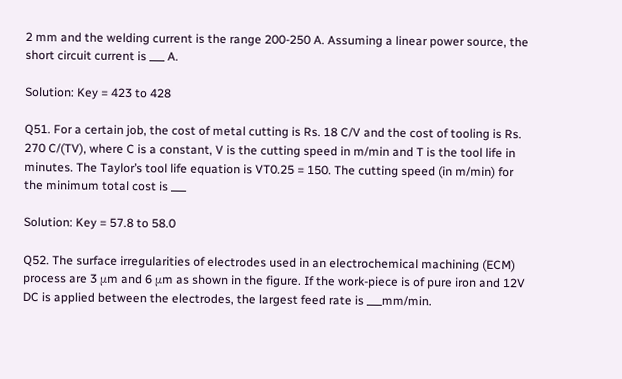2 mm and the welding current is the range 200-250 A. Assuming a linear power source, the short circuit current is ___ A.

Solution: Key = 423 to 428

Q51. For a certain job, the cost of metal cutting is Rs. 18 C/V and the cost of tooling is Rs. 270 C/(TV), where C is a constant, V is the cutting speed in m/min and T is the tool life in minutes. The Taylor’s tool life equation is VT0.25 = 150. The cutting speed (in m/min) for the minimum total cost is ___

Solution: Key = 57.8 to 58.0

Q52. The surface irregularities of electrodes used in an electrochemical machining (ECM) process are 3 μm and 6 μm as shown in the figure. If the work-piece is of pure iron and 12V DC is applied between the electrodes, the largest feed rate is ___mm/min.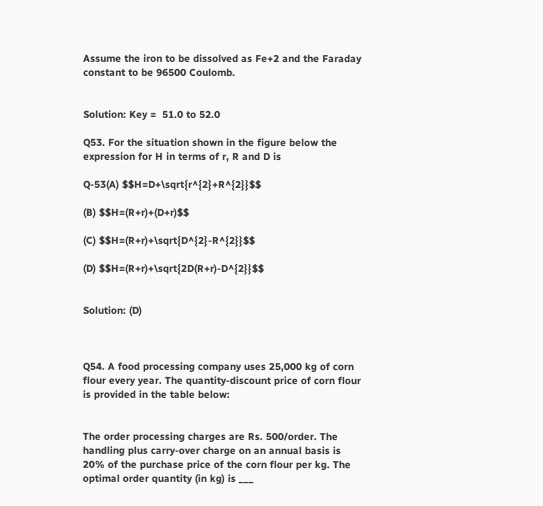Assume the iron to be dissolved as Fe+2 and the Faraday constant to be 96500 Coulomb.


Solution: Key =  51.0 to 52.0

Q53. For the situation shown in the figure below the expression for H in terms of r, R and D is

Q-53(A) $$H=D+\sqrt{r^{2}+R^{2}}$$

(B) $$H=(R+r)+(D+r)$$

(C) $$H=(R+r)+\sqrt{D^{2}-R^{2}}$$

(D) $$H=(R+r)+\sqrt{2D(R+r)-D^{2}}$$


Solution: (D)



Q54. A food processing company uses 25,000 kg of corn flour every year. The quantity-discount price of corn flour is provided in the table below:


The order processing charges are Rs. 500/order. The handling plus carry-over charge on an annual basis is 20% of the purchase price of the corn flour per kg. The optimal order quantity (in kg) is ___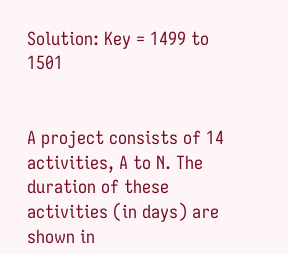Solution: Key = 1499 to 1501


A project consists of 14 activities, A to N. The duration of these activities (in days) are shown in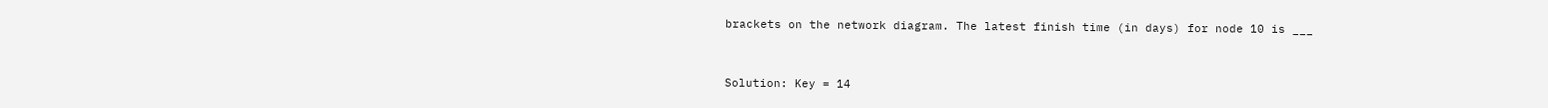brackets on the network diagram. The latest finish time (in days) for node 10 is ___


Solution: Key = 14